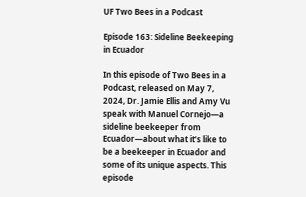UF Two Bees in a Podcast

Episode 163: Sideline Beekeeping in Ecuador

In this episode of Two Bees in a Podcast, released on May 7, 2024, Dr. Jamie Ellis and Amy Vu speak with Manuel Cornejo—a sideline beekeeper from Ecuador—about what it’s like to be a beekeeper in Ecuador and some of its unique aspects. This episode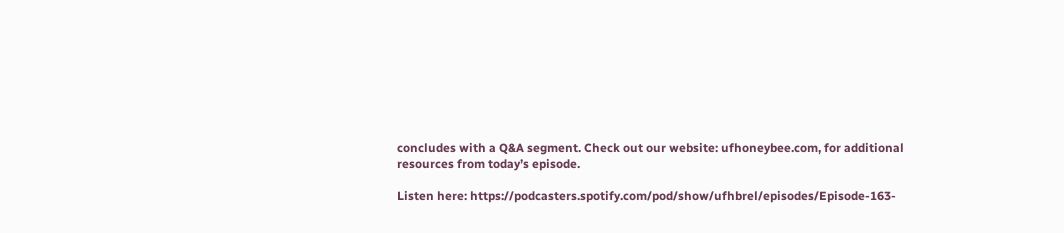concludes with a Q&A segment. Check out our website: ufhoneybee.com, for additional resources from today’s episode.

Listen here: https://podcasters.spotify.com/pod/show/ufhbrel/episodes/Episode-163-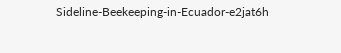Sideline-Beekeeping-in-Ecuador-e2jat6h